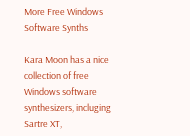More Free Windows Software Synths

Kara Moon has a nice collection of free Windows software synthesizers, incluging Sartre XT,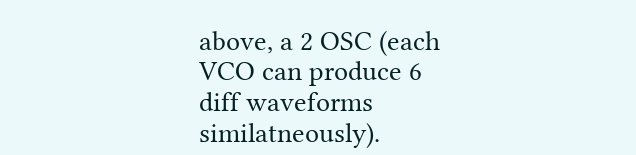above, a 2 OSC (each VCO can produce 6 diff waveforms similatneously).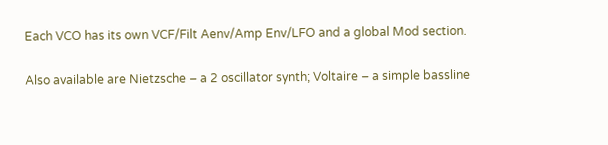Each VCO has its own VCF/Filt Aenv/Amp Env/LFO and a global Mod section.

Also available are Nietzsche – a 2 oscillator synth; Voltaire – a simple bassline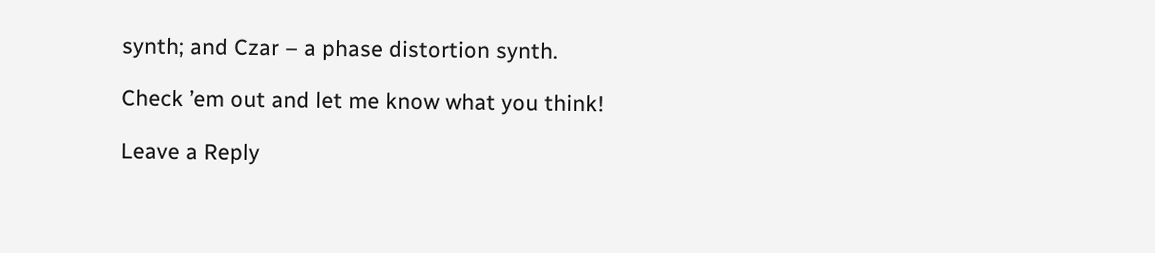synth; and Czar – a phase distortion synth.

Check ’em out and let me know what you think!

Leave a Reply